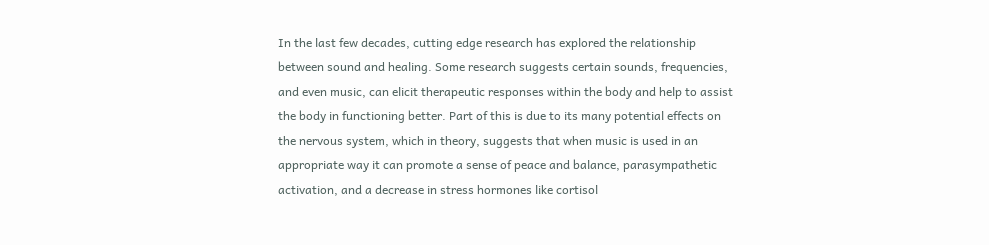In the last few decades, cutting edge research has explored the relationship between sound and healing. Some research suggests certain sounds, frequencies, and even music, can elicit therapeutic responses within the body and help to assist the body in functioning better. Part of this is due to its many potential effects on the nervous system, which in theory, suggests that when music is used in an appropriate way it can promote a sense of peace and balance, parasympathetic activation, and a decrease in stress hormones like cortisol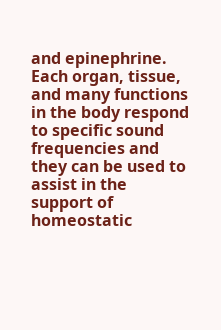and epinephrine. Each organ, tissue, and many functions in the body respond to specific sound frequencies and they can be used to assist in the support of homeostatic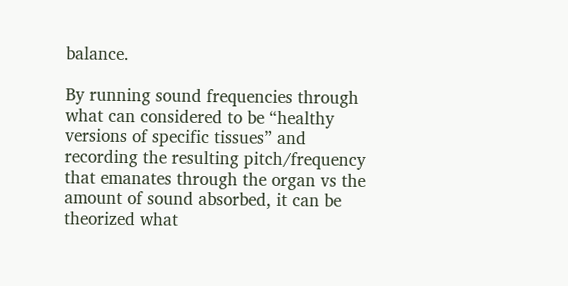balance.

By running sound frequencies through what can considered to be “healthy versions of specific tissues” and recording the resulting pitch/frequency that emanates through the organ vs the amount of sound absorbed, it can be theorized what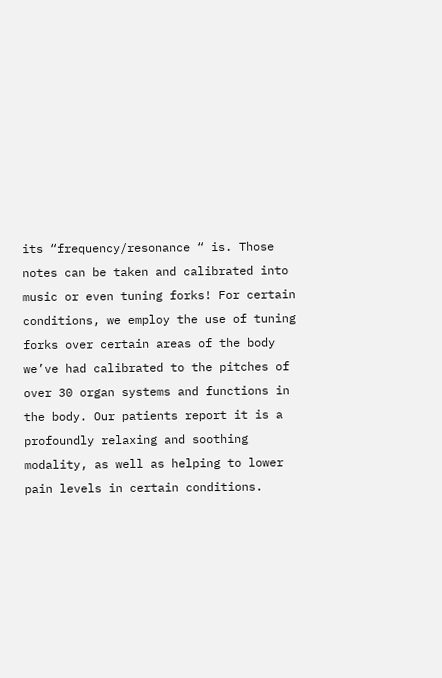its “frequency/resonance “ is. Those notes can be taken and calibrated into music or even tuning forks! For certain conditions, we employ the use of tuning forks over certain areas of the body we’ve had calibrated to the pitches of over 30 organ systems and functions in the body. Our patients report it is a profoundly relaxing and soothing modality, as well as helping to lower pain levels in certain conditions.